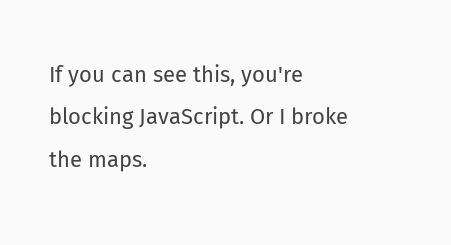If you can see this, you're blocking JavaScript. Or I broke the maps.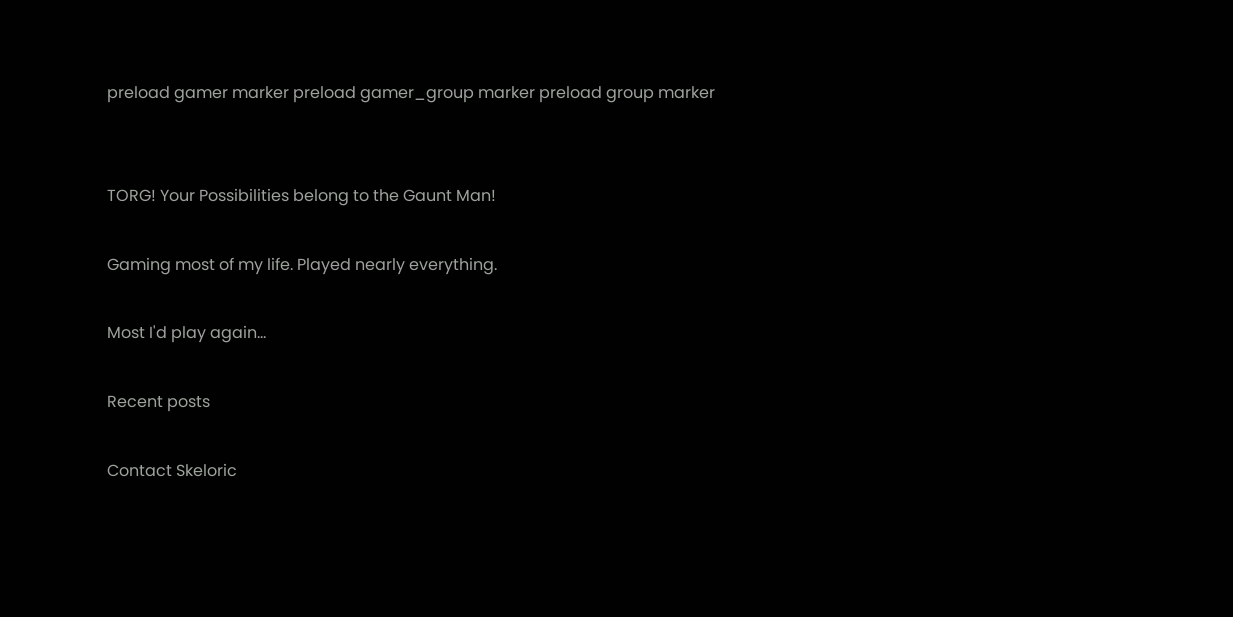preload gamer marker preload gamer_group marker preload group marker


TORG! Your Possibilities belong to the Gaunt Man!

Gaming most of my life. Played nearly everything.

Most I'd play again...

Recent posts

Contact Skeloric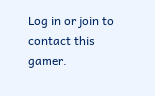Log in or join to contact this gamer.